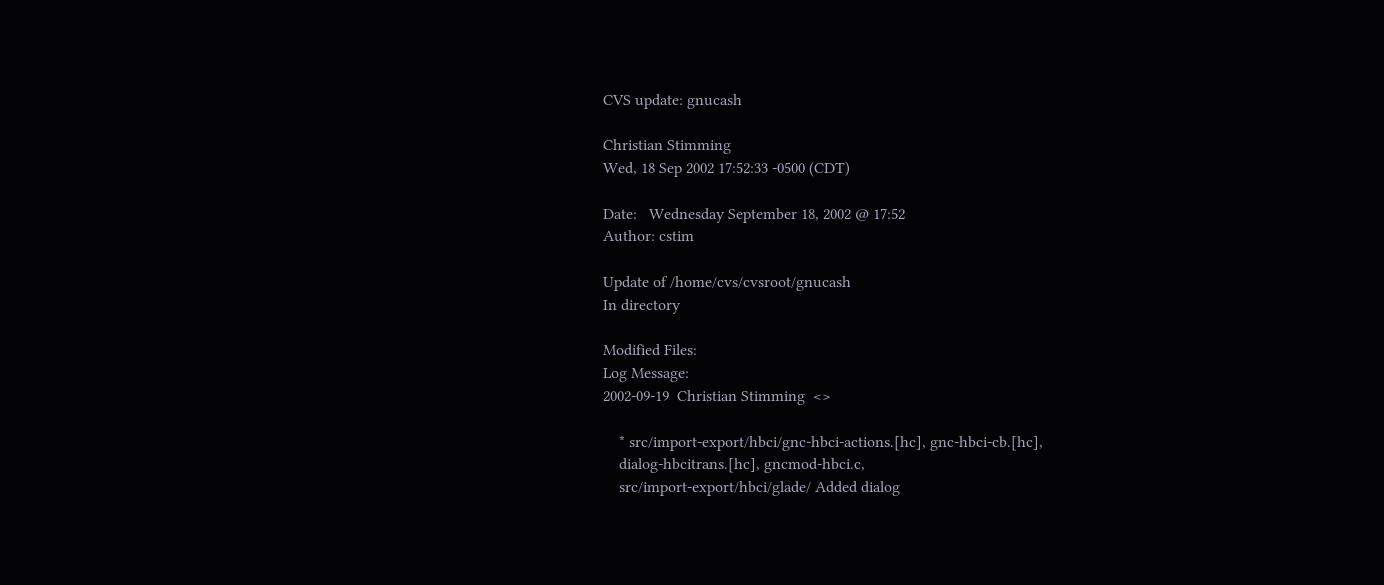CVS update: gnucash

Christian Stimming
Wed, 18 Sep 2002 17:52:33 -0500 (CDT)

Date:   Wednesday September 18, 2002 @ 17:52
Author: cstim

Update of /home/cvs/cvsroot/gnucash
In directory

Modified Files:
Log Message:
2002-09-19  Christian Stimming  <>

    * src/import-export/hbci/gnc-hbci-actions.[hc], gnc-hbci-cb.[hc],
    dialog-hbcitrans.[hc], gncmod-hbci.c,
    src/import-export/hbci/glade/ Added dialog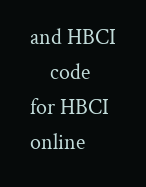and HBCI
    code for HBCI online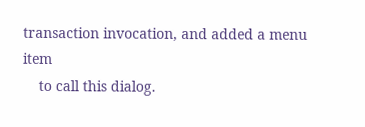transaction invocation, and added a menu item
    to call this dialog.